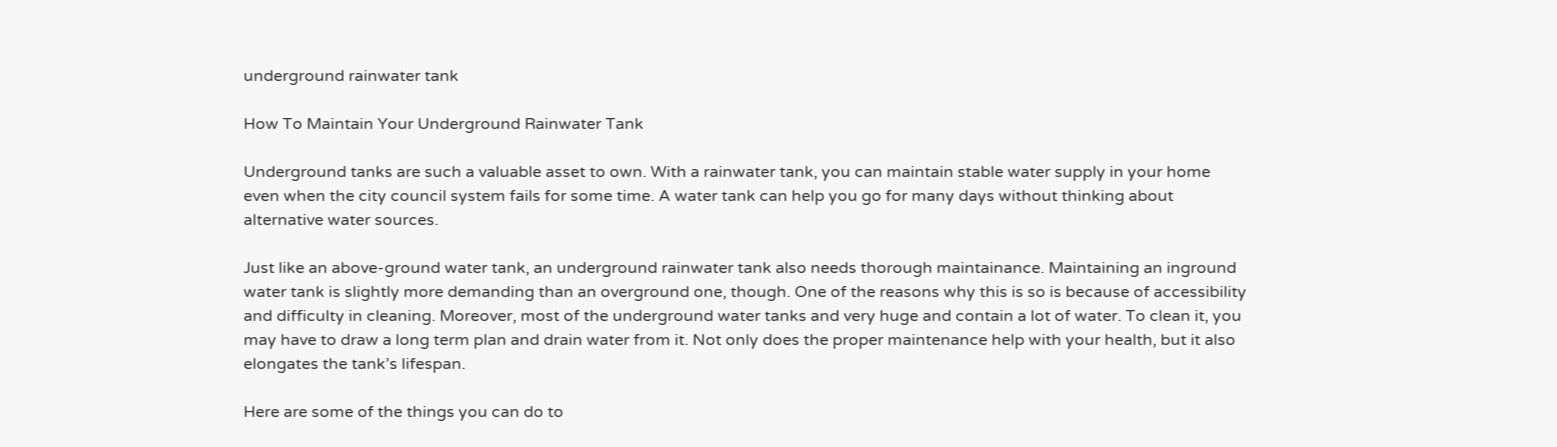underground rainwater tank

How To Maintain Your Underground Rainwater Tank

Underground tanks are such a valuable asset to own. With a rainwater tank, you can maintain stable water supply in your home even when the city council system fails for some time. A water tank can help you go for many days without thinking about alternative water sources.

Just like an above-ground water tank, an underground rainwater tank also needs thorough maintainance. Maintaining an inground water tank is slightly more demanding than an overground one, though. One of the reasons why this is so is because of accessibility and difficulty in cleaning. Moreover, most of the underground water tanks and very huge and contain a lot of water. To clean it, you may have to draw a long term plan and drain water from it. Not only does the proper maintenance help with your health, but it also elongates the tank’s lifespan.

Here are some of the things you can do to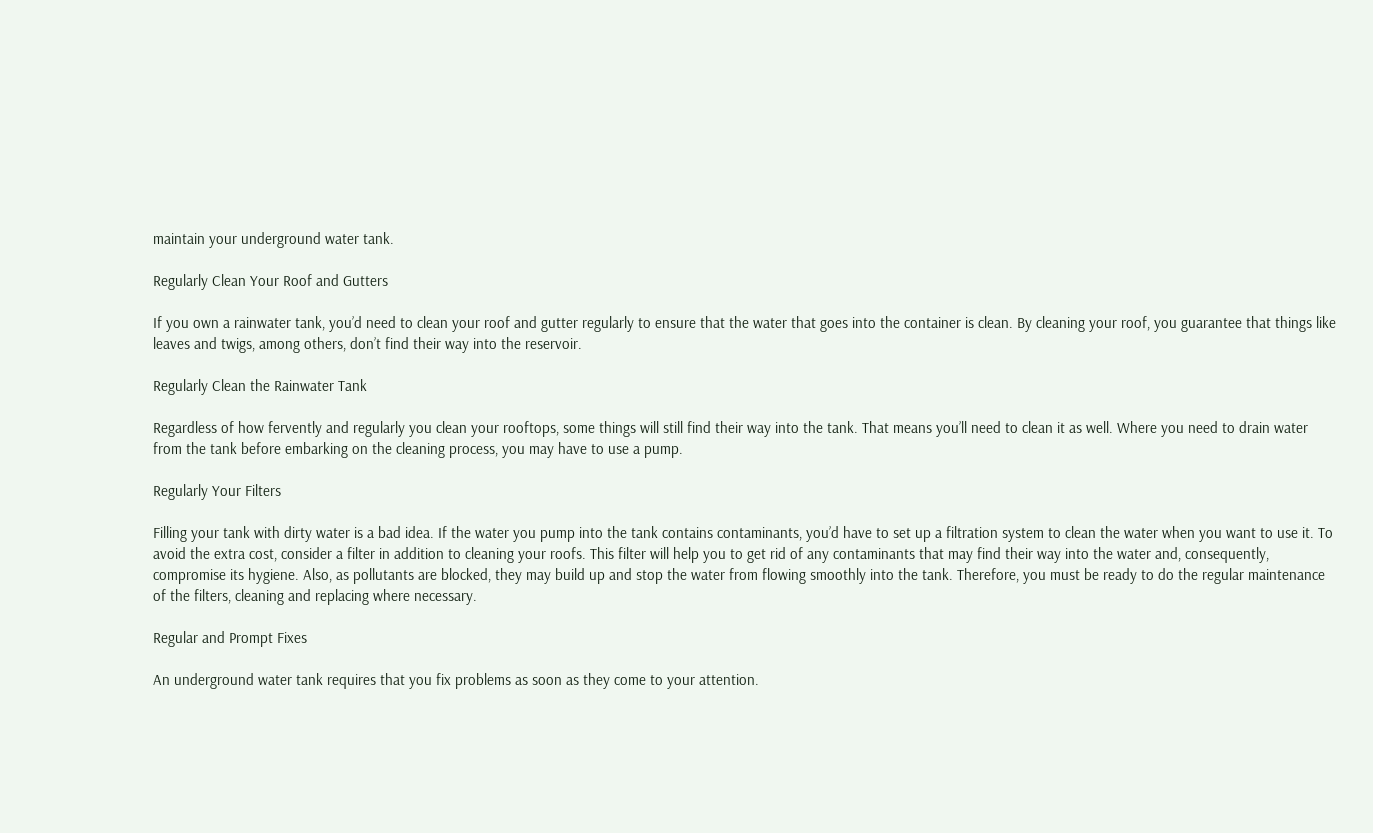maintain your underground water tank.

Regularly Clean Your Roof and Gutters

If you own a rainwater tank, you’d need to clean your roof and gutter regularly to ensure that the water that goes into the container is clean. By cleaning your roof, you guarantee that things like leaves and twigs, among others, don’t find their way into the reservoir.

Regularly Clean the Rainwater Tank

Regardless of how fervently and regularly you clean your rooftops, some things will still find their way into the tank. That means you’ll need to clean it as well. Where you need to drain water from the tank before embarking on the cleaning process, you may have to use a pump.

Regularly Your Filters

Filling your tank with dirty water is a bad idea. If the water you pump into the tank contains contaminants, you’d have to set up a filtration system to clean the water when you want to use it. To avoid the extra cost, consider a filter in addition to cleaning your roofs. This filter will help you to get rid of any contaminants that may find their way into the water and, consequently, compromise its hygiene. Also, as pollutants are blocked, they may build up and stop the water from flowing smoothly into the tank. Therefore, you must be ready to do the regular maintenance of the filters, cleaning and replacing where necessary.

Regular and Prompt Fixes

An underground water tank requires that you fix problems as soon as they come to your attention.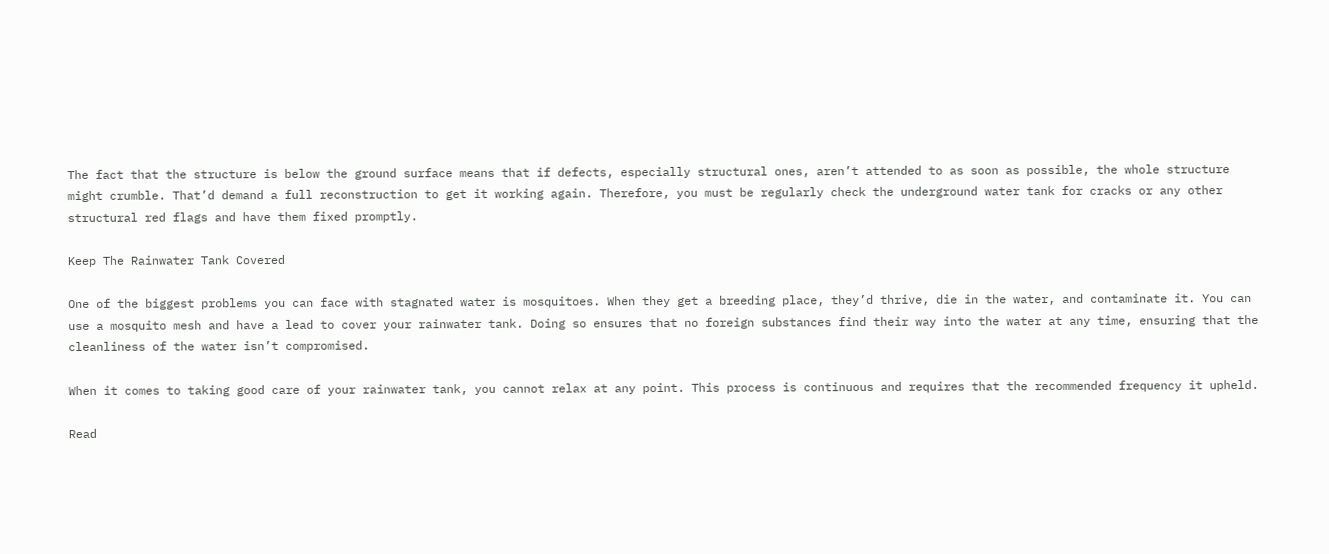The fact that the structure is below the ground surface means that if defects, especially structural ones, aren’t attended to as soon as possible, the whole structure might crumble. That’d demand a full reconstruction to get it working again. Therefore, you must be regularly check the underground water tank for cracks or any other structural red flags and have them fixed promptly.

Keep The Rainwater Tank Covered

One of the biggest problems you can face with stagnated water is mosquitoes. When they get a breeding place, they’d thrive, die in the water, and contaminate it. You can use a mosquito mesh and have a lead to cover your rainwater tank. Doing so ensures that no foreign substances find their way into the water at any time, ensuring that the cleanliness of the water isn’t compromised.

When it comes to taking good care of your rainwater tank, you cannot relax at any point. This process is continuous and requires that the recommended frequency it upheld.

Read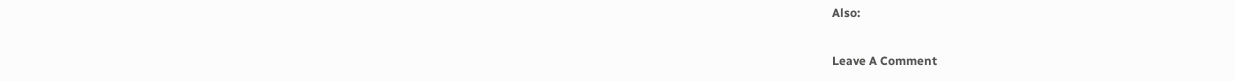Also:

Leave A Comment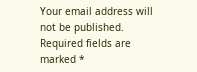Your email address will not be published. Required fields are marked *